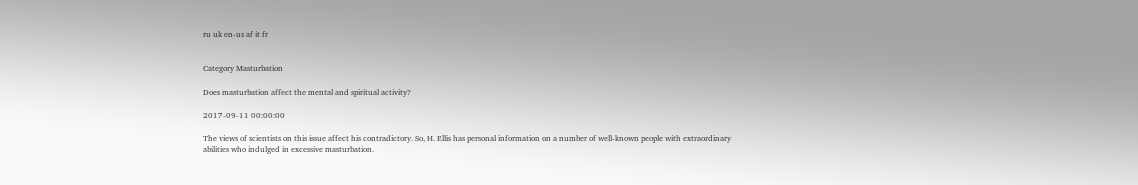ru uk en-us af it fr


Category Masturbation

Does masturbation affect the mental and spiritual activity?

2017-09-11 00:00:00

The views of scientists on this issue affect his contradictory. So, H. Ellis has personal information on a number of well-known people with extraordinary abilities who indulged in excessive masturbation.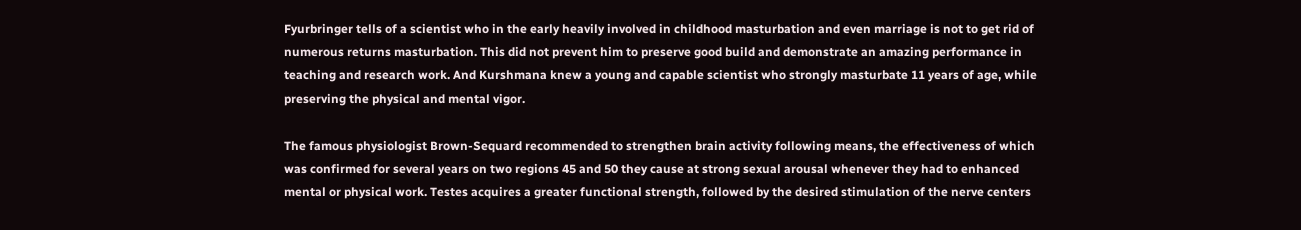Fyurbringer tells of a scientist who in the early heavily involved in childhood masturbation and even marriage is not to get rid of numerous returns masturbation. This did not prevent him to preserve good build and demonstrate an amazing performance in teaching and research work. And Kurshmana knew a young and capable scientist who strongly masturbate 11 years of age, while preserving the physical and mental vigor.

The famous physiologist Brown-Sequard recommended to strengthen brain activity following means, the effectiveness of which was confirmed for several years on two regions 45 and 50 they cause at strong sexual arousal whenever they had to enhanced mental or physical work. Testes acquires a greater functional strength, followed by the desired stimulation of the nerve centers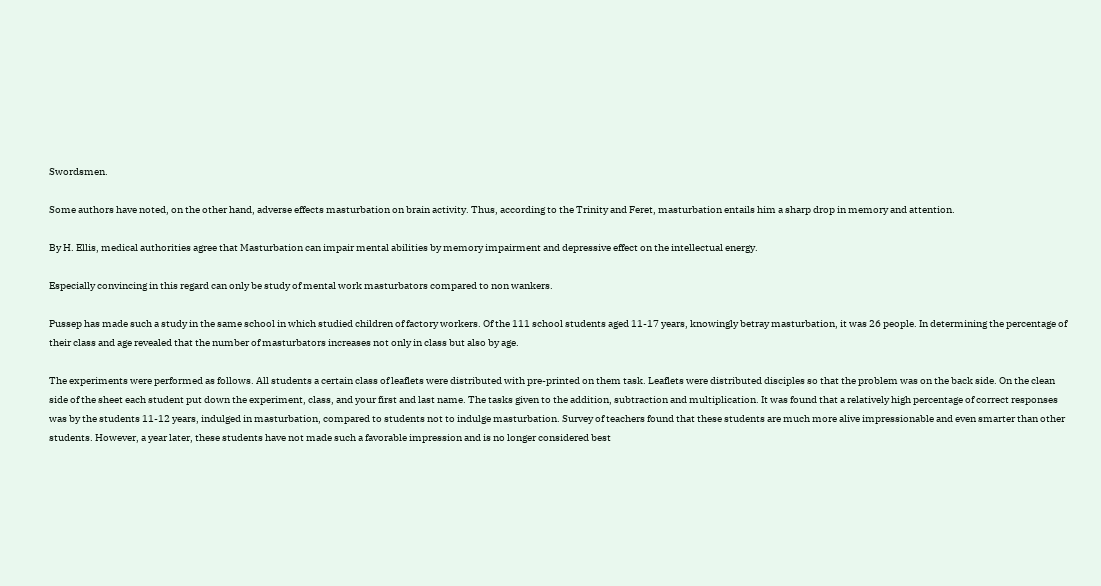Swordsmen.

Some authors have noted, on the other hand, adverse effects masturbation on brain activity. Thus, according to the Trinity and Feret, masturbation entails him a sharp drop in memory and attention.

By H. Ellis, medical authorities agree that Masturbation can impair mental abilities by memory impairment and depressive effect on the intellectual energy.

Especially convincing in this regard can only be study of mental work masturbators compared to non wankers.

Pussep has made such a study in the same school in which studied children of factory workers. Of the 111 school students aged 11-17 years, knowingly betray masturbation, it was 26 people. In determining the percentage of their class and age revealed that the number of masturbators increases not only in class but also by age.

The experiments were performed as follows. All students a certain class of leaflets were distributed with pre-printed on them task. Leaflets were distributed disciples so that the problem was on the back side. On the clean side of the sheet each student put down the experiment, class, and your first and last name. The tasks given to the addition, subtraction and multiplication. It was found that a relatively high percentage of correct responses was by the students 11-12 years, indulged in masturbation, compared to students not to indulge masturbation. Survey of teachers found that these students are much more alive impressionable and even smarter than other students. However, a year later, these students have not made such a favorable impression and is no longer considered best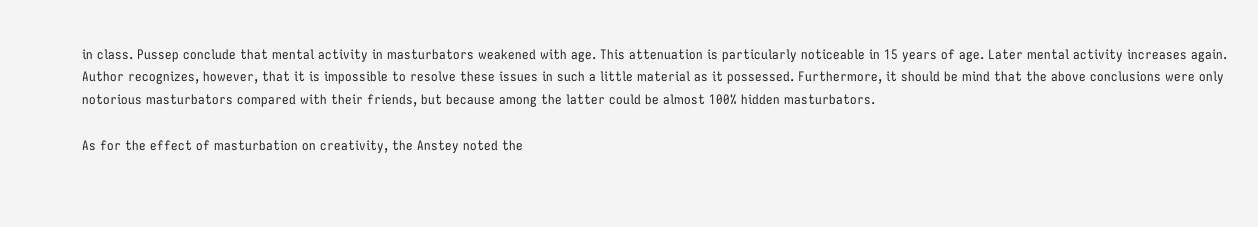in class. Pussep conclude that mental activity in masturbators weakened with age. This attenuation is particularly noticeable in 15 years of age. Later mental activity increases again. Author recognizes, however, that it is impossible to resolve these issues in such a little material as it possessed. Furthermore, it should be mind that the above conclusions were only notorious masturbators compared with their friends, but because among the latter could be almost 100% hidden masturbators.

As for the effect of masturbation on creativity, the Anstey noted the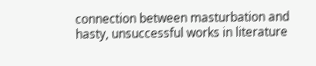connection between masturbation and hasty, unsuccessful works in literature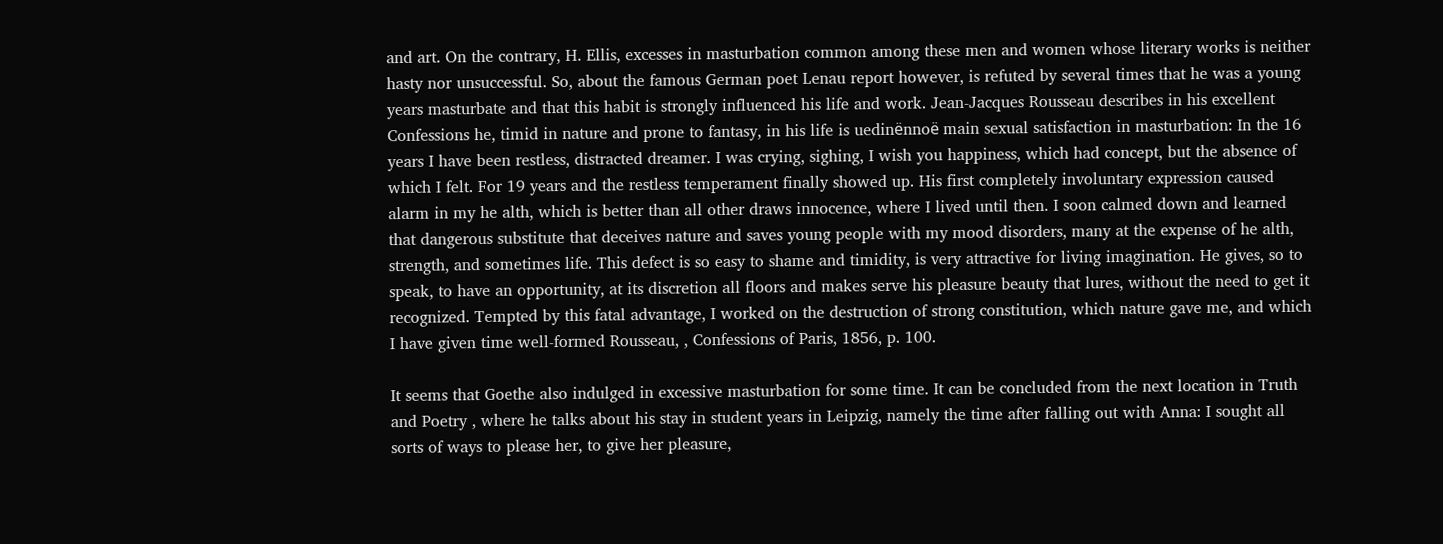and art. On the contrary, H. Ellis, excesses in masturbation common among these men and women whose literary works is neither hasty nor unsuccessful. So, about the famous German poet Lenau report however, is refuted by several times that he was a young years masturbate and that this habit is strongly influenced his life and work. Jean-Jacques Rousseau describes in his excellent Confessions he, timid in nature and prone to fantasy, in his life is uedinёnnoё main sexual satisfaction in masturbation: In the 16 years I have been restless, distracted dreamer. I was crying, sighing, I wish you happiness, which had concept, but the absence of which I felt. For 19 years and the restless temperament finally showed up. His first completely involuntary expression caused alarm in my he alth, which is better than all other draws innocence, where I lived until then. I soon calmed down and learned that dangerous substitute that deceives nature and saves young people with my mood disorders, many at the expense of he alth, strength, and sometimes life. This defect is so easy to shame and timidity, is very attractive for living imagination. He gives, so to speak, to have an opportunity, at its discretion all floors and makes serve his pleasure beauty that lures, without the need to get it recognized. Tempted by this fatal advantage, I worked on the destruction of strong constitution, which nature gave me, and which I have given time well-formed Rousseau, , Confessions of Paris, 1856, p. 100.

It seems that Goethe also indulged in excessive masturbation for some time. It can be concluded from the next location in Truth and Poetry , where he talks about his stay in student years in Leipzig, namely the time after falling out with Anna: I sought all sorts of ways to please her, to give her pleasure,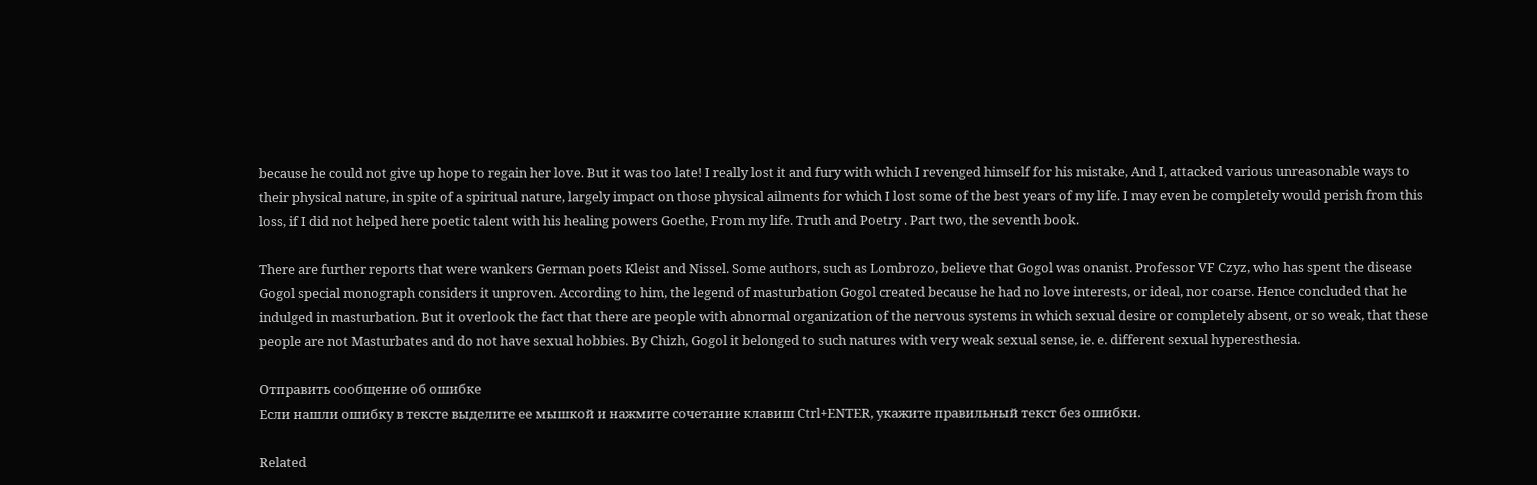because he could not give up hope to regain her love. But it was too late! I really lost it and fury with which I revenged himself for his mistake, And I, attacked various unreasonable ways to their physical nature, in spite of a spiritual nature, largely impact on those physical ailments for which I lost some of the best years of my life. I may even be completely would perish from this loss, if I did not helped here poetic talent with his healing powers Goethe, From my life. Truth and Poetry . Part two, the seventh book.

There are further reports that were wankers German poets Kleist and Nissel. Some authors, such as Lombrozo, believe that Gogol was onanist. Professor VF Czyz, who has spent the disease Gogol special monograph considers it unproven. According to him, the legend of masturbation Gogol created because he had no love interests, or ideal, nor coarse. Hence concluded that he indulged in masturbation. But it overlook the fact that there are people with abnormal organization of the nervous systems in which sexual desire or completely absent, or so weak, that these people are not Masturbates and do not have sexual hobbies. By Chizh, Gogol it belonged to such natures with very weak sexual sense, ie. e. different sexual hyperesthesia.

Отправить сообщение об ошибке
Если нашли ошибку в тексте выделите ее мышкой и нажмите сочетание клавиш Ctrl+ENTER, укажите правильный текст без ошибки.

Related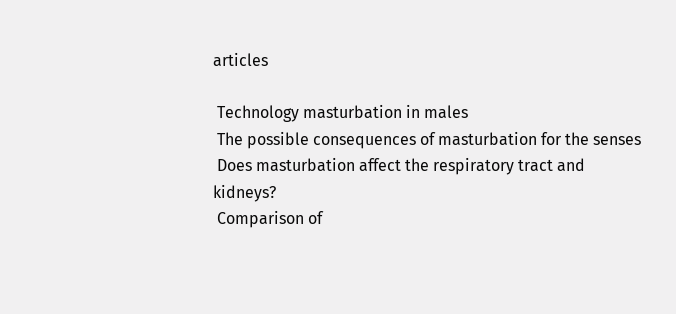articles

 Technology masturbation in males
 The possible consequences of masturbation for the senses
 Does masturbation affect the respiratory tract and kidneys?
 Comparison of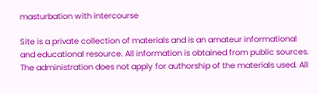masturbation with intercourse

Site is a private collection of materials and is an amateur informational and educational resource. All information is obtained from public sources. The administration does not apply for authorship of the materials used. All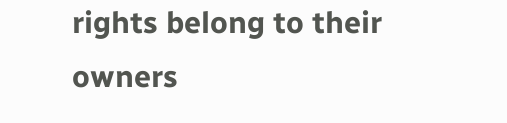rights belong to their owners